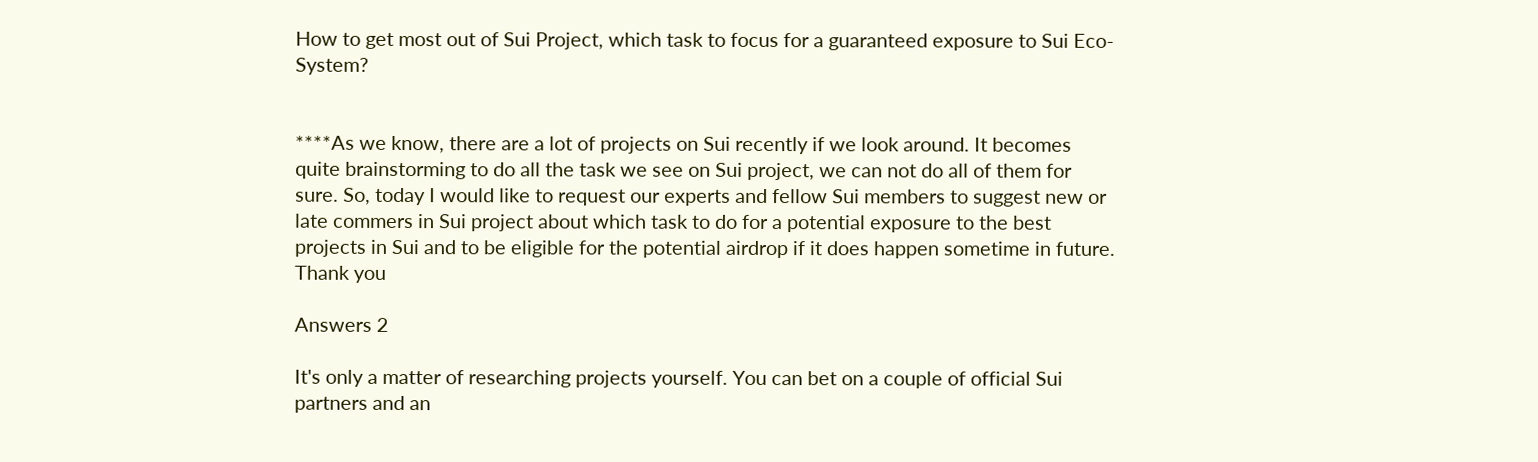How to get most out of Sui Project, which task to focus for a guaranteed exposure to Sui Eco-System?


****As we know, there are a lot of projects on Sui recently if we look around. It becomes quite brainstorming to do all the task we see on Sui project, we can not do all of them for sure. So, today I would like to request our experts and fellow Sui members to suggest new or late commers in Sui project about which task to do for a potential exposure to the best projects in Sui and to be eligible for the potential airdrop if it does happen sometime in future. Thank you

Answers 2

It's only a matter of researching projects yourself. You can bet on a couple of official Sui partners and an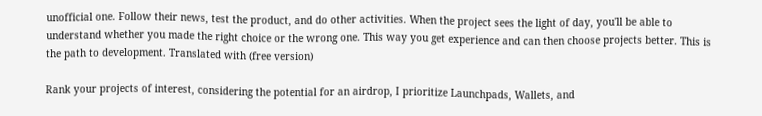unofficial one. Follow their news, test the product, and do other activities. When the project sees the light of day, you'll be able to understand whether you made the right choice or the wrong one. This way you get experience and can then choose projects better. This is the path to development. Translated with (free version)

Rank your projects of interest, considering the potential for an airdrop, I prioritize Launchpads, Wallets, and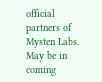official partners of Mysten Labs. May be in coming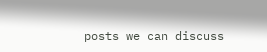posts we can discuss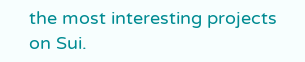the most interesting projects on Sui.